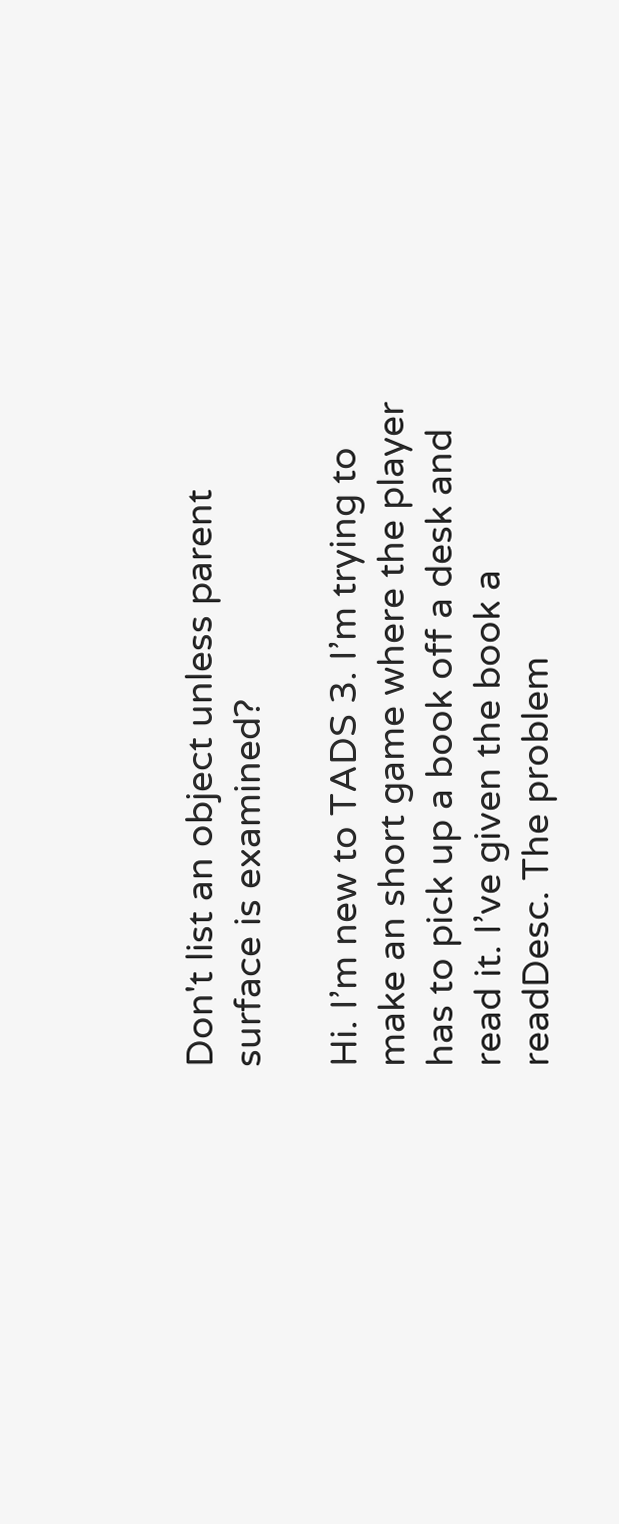Don't list an object unless parent surface is examined?

Hi. I’m new to TADS 3. I’m trying to make an short game where the player has to pick up a book off a desk and read it. I’ve given the book a readDesc. The problem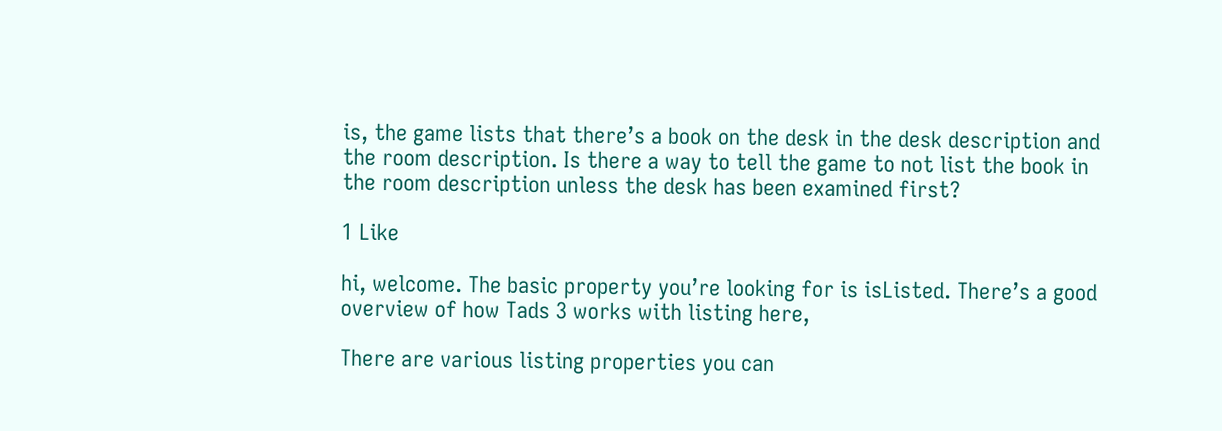is, the game lists that there’s a book on the desk in the desk description and the room description. Is there a way to tell the game to not list the book in the room description unless the desk has been examined first?

1 Like

hi, welcome. The basic property you’re looking for is isListed. There’s a good overview of how Tads 3 works with listing here,

There are various listing properties you can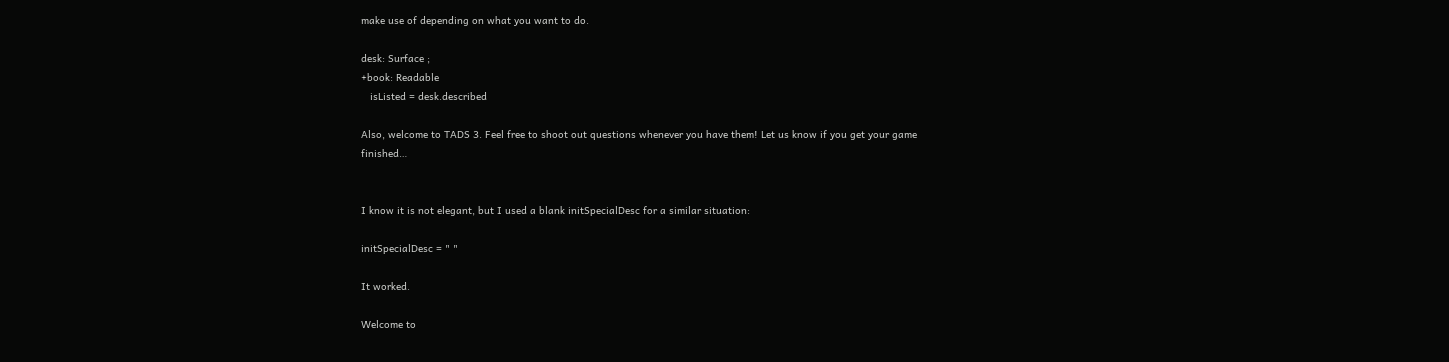make use of depending on what you want to do.

desk: Surface ;
+book: Readable
   isListed = desk.described

Also, welcome to TADS 3. Feel free to shoot out questions whenever you have them! Let us know if you get your game finished…


I know it is not elegant, but I used a blank initSpecialDesc for a similar situation:

initSpecialDesc = " "

It worked.

Welcome to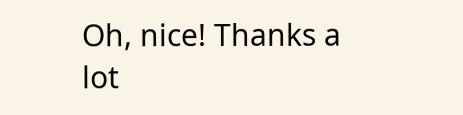Oh, nice! Thanks a lot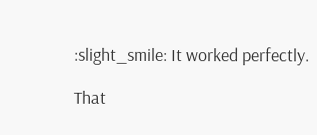:slight_smile: It worked perfectly.

That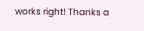works right! Thanks a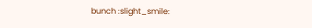bunch :slight_smile: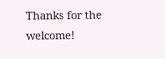Thanks for the welcome!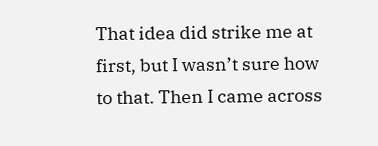That idea did strike me at first, but I wasn’t sure how to that. Then I came across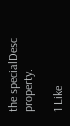the specialDesc property.

1 Like